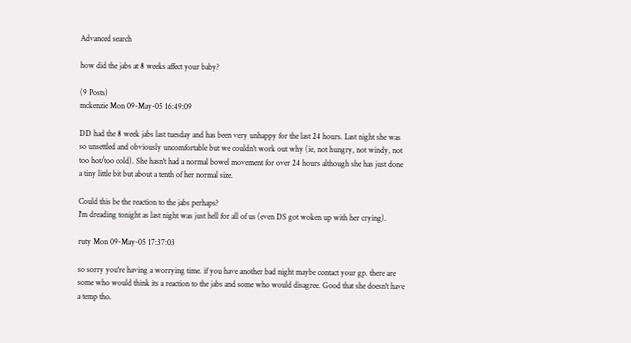Advanced search

how did the jabs at 8 weeks affect your baby?

(9 Posts)
mckenzie Mon 09-May-05 16:49:09

DD had the 8 week jabs last tuesday and has been very unhappy for the last 24 hours. Last night she was so unsettled and obviously uncomfortable but we couldn't work out why (ie, not hungry, not windy, not too hot/too cold). She hasn't had a normal bowel movement for over 24 hours although she has just done a tiny little bit but about a tenth of her normal size.

Could this be the reaction to the jabs perhaps?
I'm dreading tonight as last night was just hell for all of us (even DS got woken up with her crying).

ruty Mon 09-May-05 17:37:03

so sorry you're having a worrying time. if you have another bad night maybe contact your gp. there are some who would think its a reaction to the jabs and some who would disagree. Good that she doesn't have a temp tho.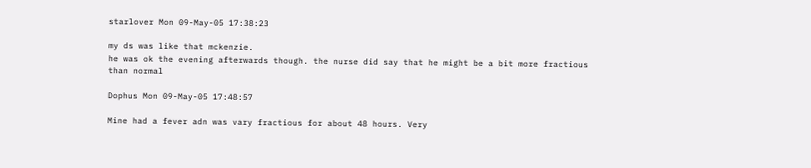starlover Mon 09-May-05 17:38:23

my ds was like that mckenzie.
he was ok the evening afterwards though. the nurse did say that he might be a bit more fractious than normal

Dophus Mon 09-May-05 17:48:57

Mine had a fever adn was vary fractious for about 48 hours. Very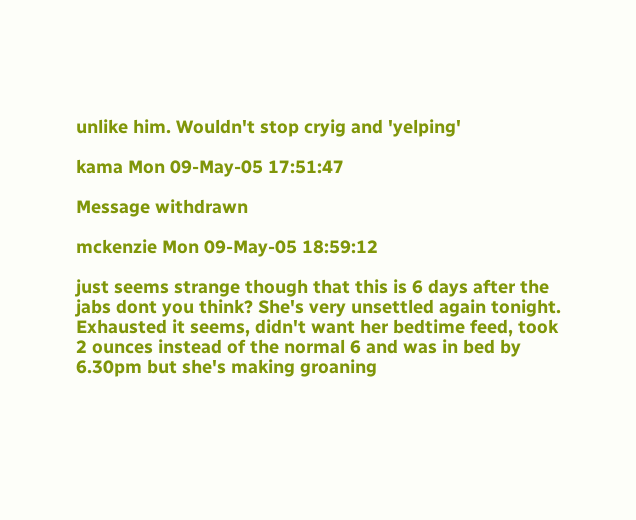unlike him. Wouldn't stop cryig and 'yelping'

kama Mon 09-May-05 17:51:47

Message withdrawn

mckenzie Mon 09-May-05 18:59:12

just seems strange though that this is 6 days after the jabs dont you think? She's very unsettled again tonight. Exhausted it seems, didn't want her bedtime feed, took 2 ounces instead of the normal 6 and was in bed by 6.30pm but she's making groaning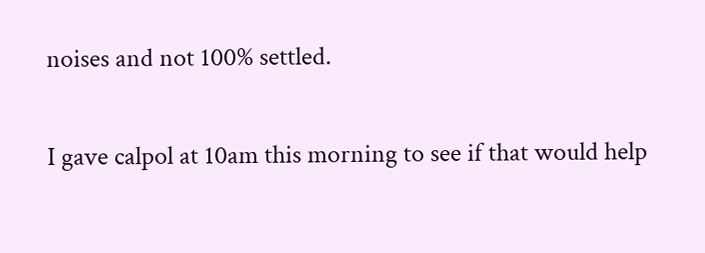noises and not 100% settled.

I gave calpol at 10am this morning to see if that would help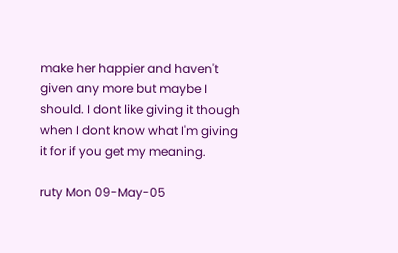make her happier and haven't given any more but maybe I should. I dont like giving it though when I dont know what I'm giving it for if you get my meaning.

ruty Mon 09-May-05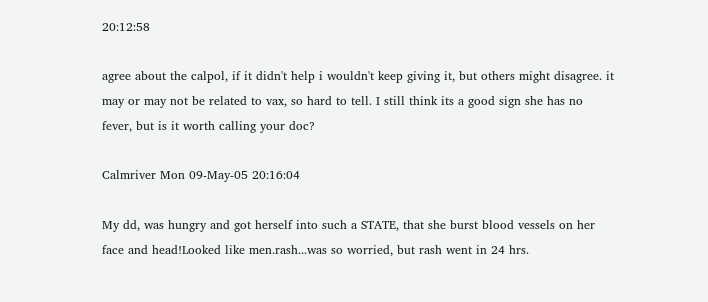20:12:58

agree about the calpol, if it didn't help i wouldn't keep giving it, but others might disagree. it may or may not be related to vax, so hard to tell. I still think its a good sign she has no fever, but is it worth calling your doc?

Calmriver Mon 09-May-05 20:16:04

My dd, was hungry and got herself into such a STATE, that she burst blood vessels on her face and head!Looked like men.rash...was so worried, but rash went in 24 hrs.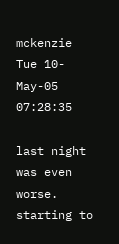mckenzie Tue 10-May-05 07:28:35

last night was even worse. starting to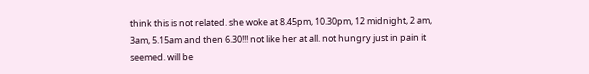think this is not related. she woke at 8.45pm, 10.30pm, 12 midnight, 2 am, 3am, 5.15am and then 6.30!!! not like her at all. not hungry just in pain it seemed. will be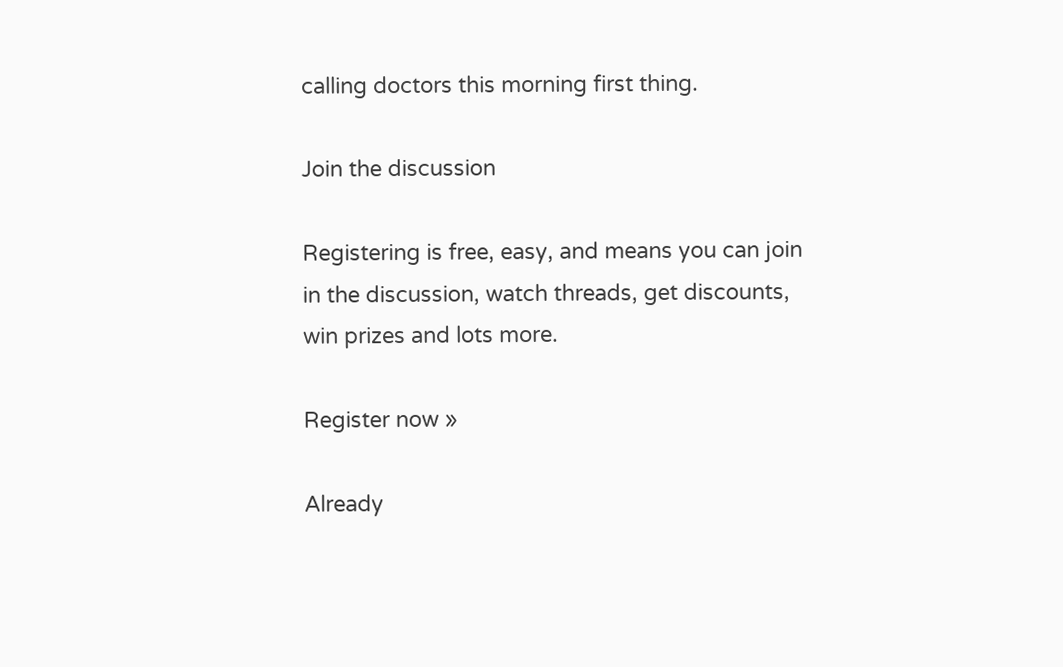calling doctors this morning first thing.

Join the discussion

Registering is free, easy, and means you can join in the discussion, watch threads, get discounts, win prizes and lots more.

Register now »

Already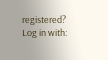registered? Log in with: